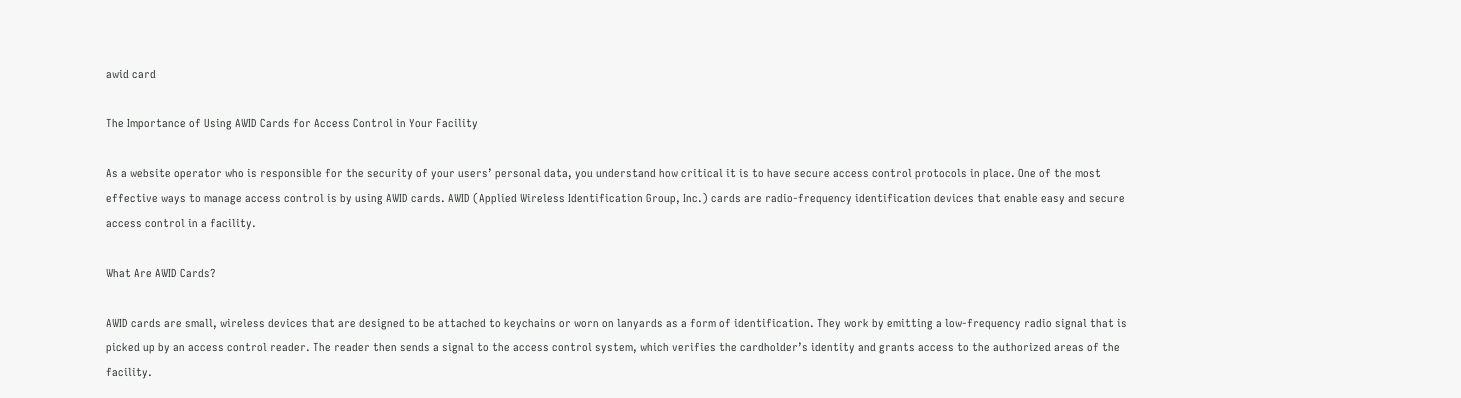awid card

The Importance of Using AWID Cards for Access Control in Your Facility

As a website operator who is responsible for the security of your users’ personal data, you understand how critical it is to have secure access control protocols in place. One of the most effective ways to manage access control is by using AWID cards. AWID (Applied Wireless Identification Group, Inc.) cards are radio-frequency identification devices that enable easy and secure access control in a facility.

What Are AWID Cards?

AWID cards are small, wireless devices that are designed to be attached to keychains or worn on lanyards as a form of identification. They work by emitting a low-frequency radio signal that is picked up by an access control reader. The reader then sends a signal to the access control system, which verifies the cardholder’s identity and grants access to the authorized areas of the facility.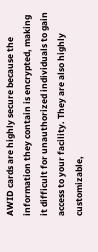AWID cards are highly secure because the information they contain is encrypted, making it difficult for unauthorized individuals to gain access to your facility. They are also highly customizable,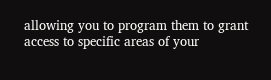allowing you to program them to grant access to specific areas of your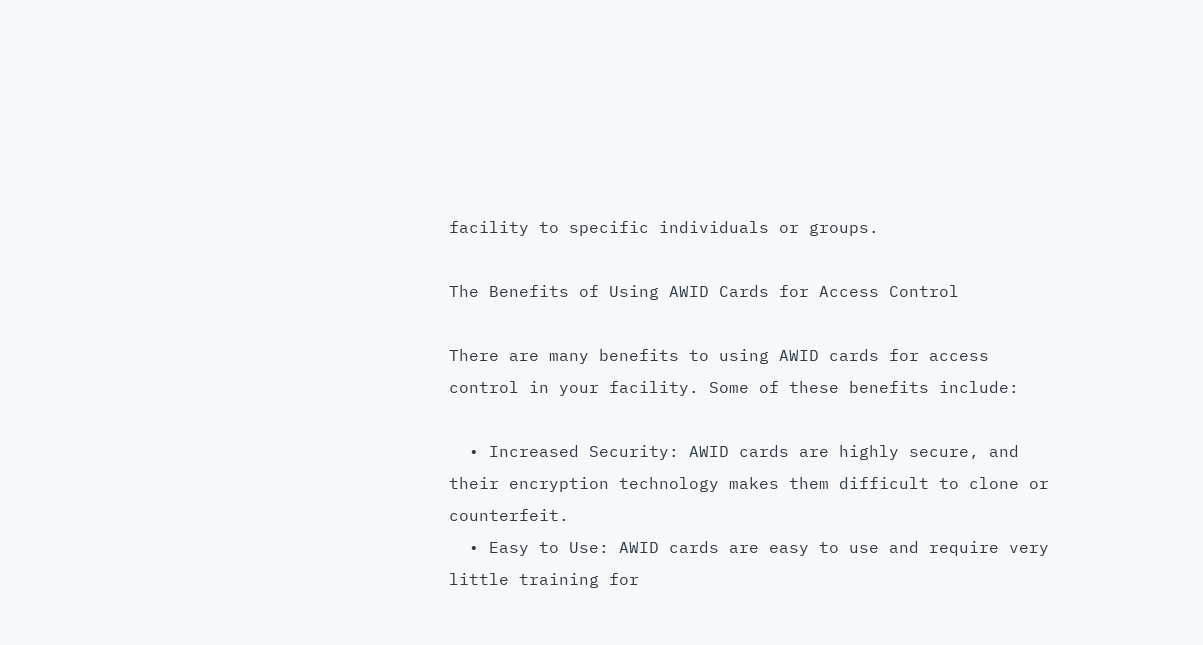facility to specific individuals or groups.

The Benefits of Using AWID Cards for Access Control

There are many benefits to using AWID cards for access control in your facility. Some of these benefits include:

  • Increased Security: AWID cards are highly secure, and their encryption technology makes them difficult to clone or counterfeit.
  • Easy to Use: AWID cards are easy to use and require very little training for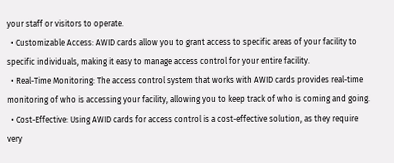your staff or visitors to operate.
  • Customizable Access: AWID cards allow you to grant access to specific areas of your facility to specific individuals, making it easy to manage access control for your entire facility.
  • Real-Time Monitoring: The access control system that works with AWID cards provides real-time monitoring of who is accessing your facility, allowing you to keep track of who is coming and going.
  • Cost-Effective: Using AWID cards for access control is a cost-effective solution, as they require very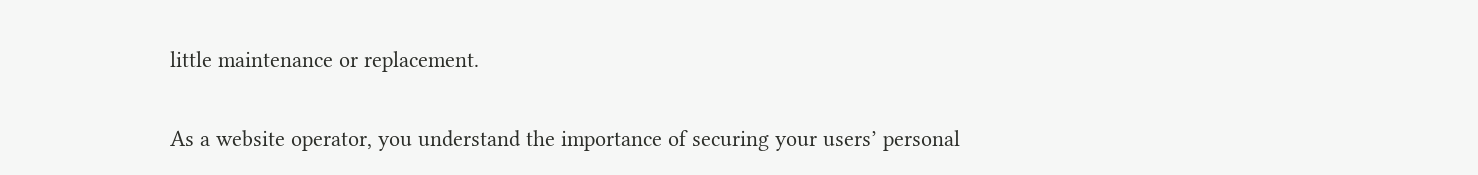little maintenance or replacement.


As a website operator, you understand the importance of securing your users’ personal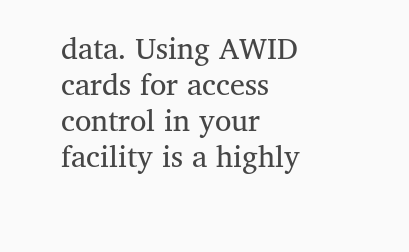data. Using AWID cards for access control in your facility is a highly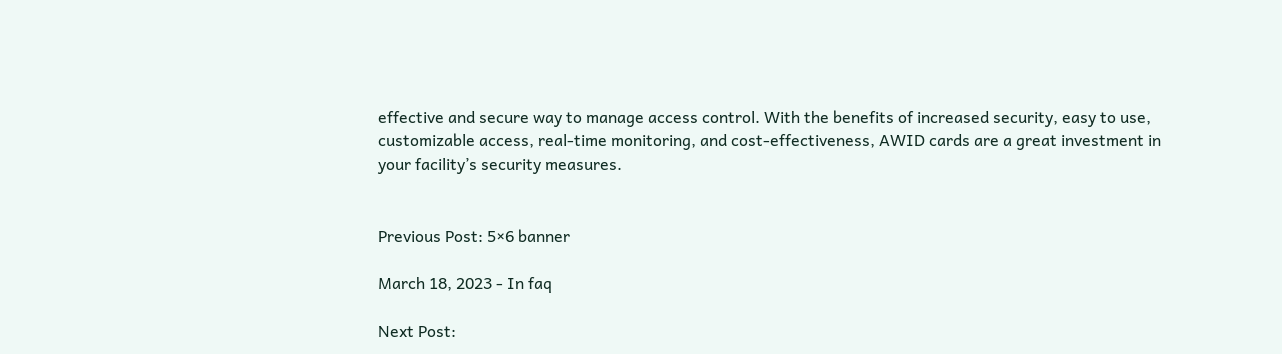effective and secure way to manage access control. With the benefits of increased security, easy to use, customizable access, real-time monitoring, and cost-effectiveness, AWID cards are a great investment in your facility’s security measures.


Previous Post: 5×6 banner

March 18, 2023 - In faq

Next Post: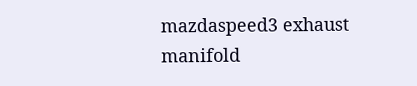mazdaspeed3 exhaust manifold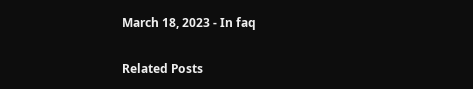March 18, 2023 - In faq

Related Posts